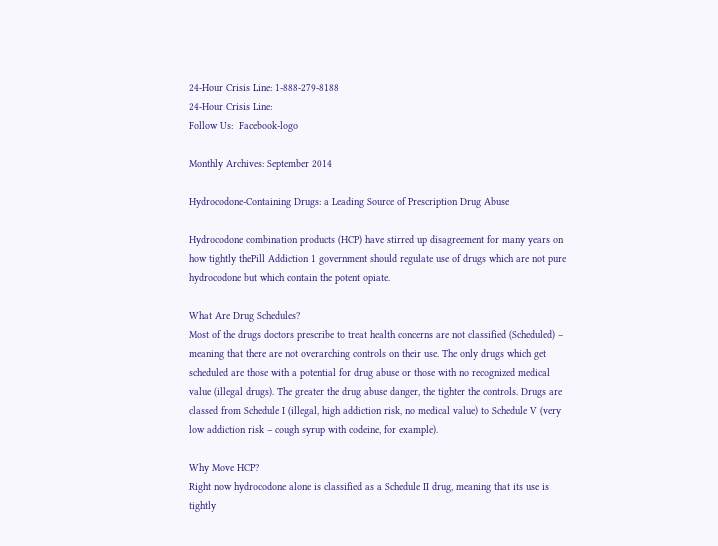24-Hour Crisis Line: 1-888-279-8188
24-Hour Crisis Line:
Follow Us:  Facebook-logo

Monthly Archives: September 2014

Hydrocodone-Containing Drugs: a Leading Source of Prescription Drug Abuse

Hydrocodone combination products (HCP) have stirred up disagreement for many years on how tightly thePill Addiction 1 government should regulate use of drugs which are not pure hydrocodone but which contain the potent opiate.

What Are Drug Schedules?
Most of the drugs doctors prescribe to treat health concerns are not classified (Scheduled) – meaning that there are not overarching controls on their use. The only drugs which get scheduled are those with a potential for drug abuse or those with no recognized medical value (illegal drugs). The greater the drug abuse danger, the tighter the controls. Drugs are classed from Schedule I (illegal, high addiction risk, no medical value) to Schedule V (very low addiction risk – cough syrup with codeine, for example).

Why Move HCP?
Right now hydrocodone alone is classified as a Schedule II drug, meaning that its use is tightly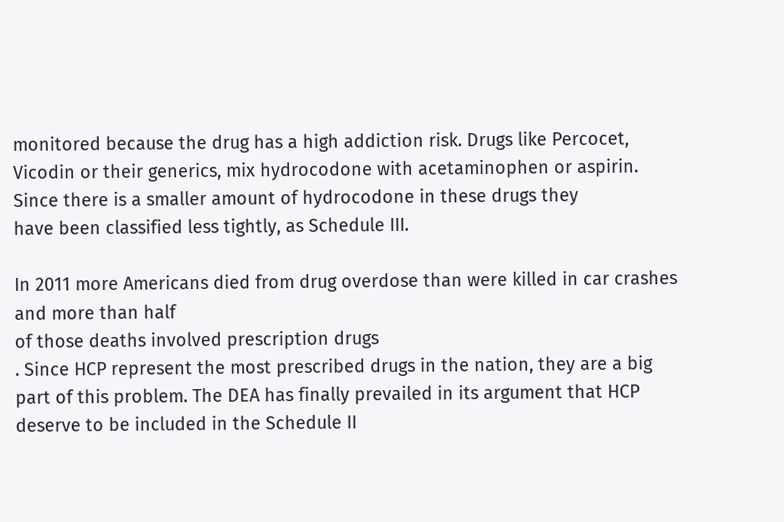monitored because the drug has a high addiction risk. Drugs like Percocet, Vicodin or their generics, mix hydrocodone with acetaminophen or aspirin. Since there is a smaller amount of hydrocodone in these drugs they
have been classified less tightly, as Schedule III.

In 2011 more Americans died from drug overdose than were killed in car crashes and more than half
of those deaths involved prescription drugs
. Since HCP represent the most prescribed drugs in the nation, they are a big part of this problem. The DEA has finally prevailed in its argument that HCP deserve to be included in the Schedule II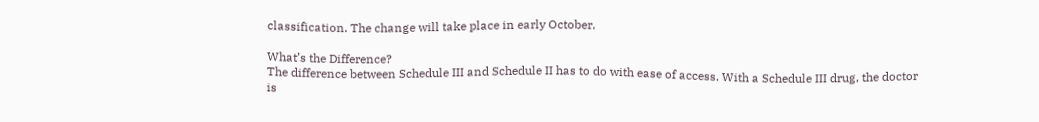classification. The change will take place in early October.

What’s the Difference?
The difference between Schedule III and Schedule II has to do with ease of access. With a Schedule III drug, the doctor is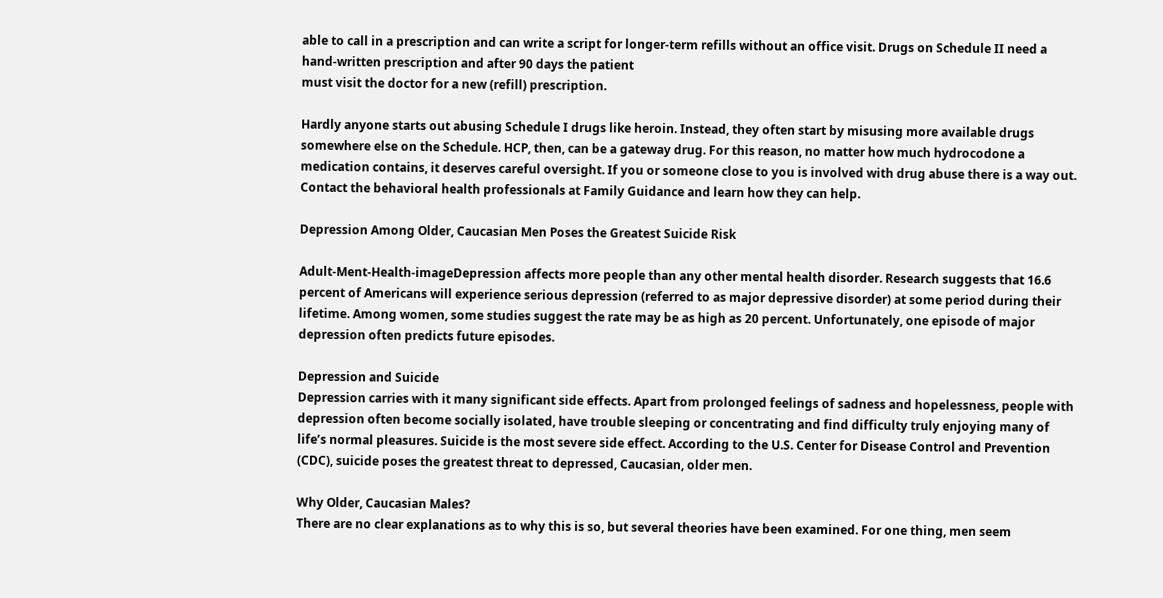able to call in a prescription and can write a script for longer-term refills without an office visit. Drugs on Schedule II need a hand-written prescription and after 90 days the patient
must visit the doctor for a new (refill) prescription.

Hardly anyone starts out abusing Schedule I drugs like heroin. Instead, they often start by misusing more available drugs somewhere else on the Schedule. HCP, then, can be a gateway drug. For this reason, no matter how much hydrocodone a medication contains, it deserves careful oversight. If you or someone close to you is involved with drug abuse there is a way out. Contact the behavioral health professionals at Family Guidance and learn how they can help.

Depression Among Older, Caucasian Men Poses the Greatest Suicide Risk

Adult-Ment-Health-imageDepression affects more people than any other mental health disorder. Research suggests that 16.6 percent of Americans will experience serious depression (referred to as major depressive disorder) at some period during their lifetime. Among women, some studies suggest the rate may be as high as 20 percent. Unfortunately, one episode of major depression often predicts future episodes.

Depression and Suicide
Depression carries with it many significant side effects. Apart from prolonged feelings of sadness and hopelessness, people with depression often become socially isolated, have trouble sleeping or concentrating and find difficulty truly enjoying many of life’s normal pleasures. Suicide is the most severe side effect. According to the U.S. Center for Disease Control and Prevention (CDC), suicide poses the greatest threat to depressed, Caucasian, older men.

Why Older, Caucasian Males?
There are no clear explanations as to why this is so, but several theories have been examined. For one thing, men seem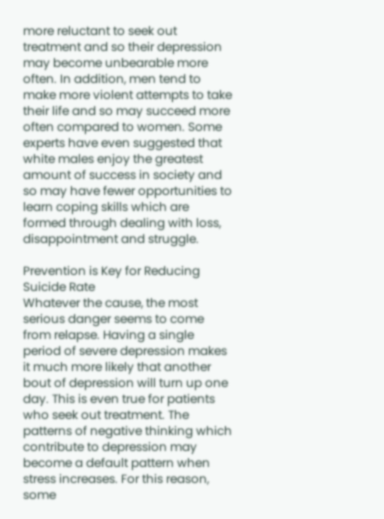more reluctant to seek out treatment and so their depression may become unbearable more often. In addition, men tend to make more violent attempts to take their life and so may succeed more often compared to women. Some experts have even suggested that white males enjoy the greatest amount of success in society and so may have fewer opportunities to learn coping skills which are formed through dealing with loss, disappointment and struggle.

Prevention is Key for Reducing Suicide Rate
Whatever the cause, the most serious danger seems to come from relapse. Having a single period of severe depression makes it much more likely that another bout of depression will turn up one day. This is even true for patients who seek out treatment. The patterns of negative thinking which contribute to depression may become a default pattern when stress increases. For this reason, some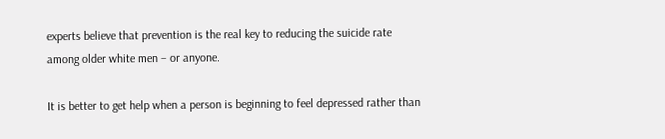experts believe that prevention is the real key to reducing the suicide rate among older white men – or anyone.

It is better to get help when a person is beginning to feel depressed rather than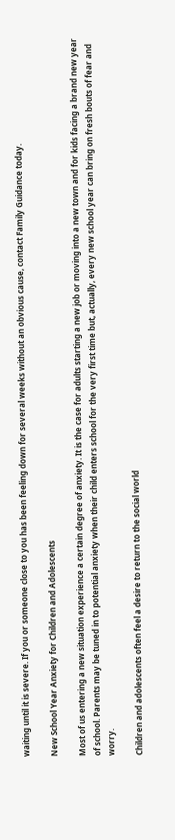waiting until it is severe. If you or someone close to you has been feeling down for several weeks without an obvious cause, contact Family Guidance today.

New School Year Anxiety for Children and Adolescents

Most of us entering a new situation experience a certain degree of anxiety. It is the case for adults starting a new job or moving into a new town and for kids facing a brand new year of school. Parents may be tuned in to potential anxiety when their child enters school for the very first time but, actually, every new school year can bring on fresh bouts of fear and worry.

Children and adolescents often feel a desire to return to the social world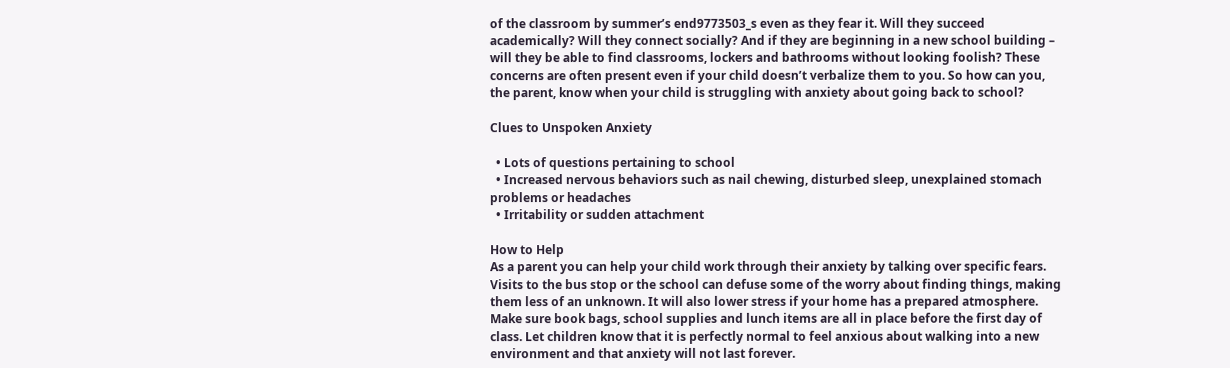of the classroom by summer’s end9773503_s even as they fear it. Will they succeed academically? Will they connect socially? And if they are beginning in a new school building – will they be able to find classrooms, lockers and bathrooms without looking foolish? These concerns are often present even if your child doesn’t verbalize them to you. So how can you, the parent, know when your child is struggling with anxiety about going back to school?

Clues to Unspoken Anxiety

  • Lots of questions pertaining to school
  • Increased nervous behaviors such as nail chewing, disturbed sleep, unexplained stomach problems or headaches
  • Irritability or sudden attachment

How to Help
As a parent you can help your child work through their anxiety by talking over specific fears. Visits to the bus stop or the school can defuse some of the worry about finding things, making them less of an unknown. It will also lower stress if your home has a prepared atmosphere. Make sure book bags, school supplies and lunch items are all in place before the first day of class. Let children know that it is perfectly normal to feel anxious about walking into a new environment and that anxiety will not last forever.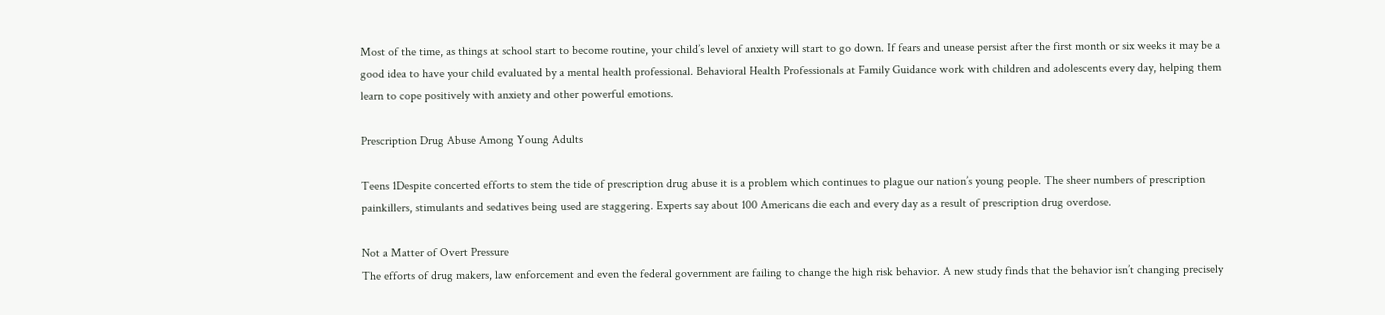Most of the time, as things at school start to become routine, your child’s level of anxiety will start to go down. If fears and unease persist after the first month or six weeks it may be a good idea to have your child evaluated by a mental health professional. Behavioral Health Professionals at Family Guidance work with children and adolescents every day, helping them learn to cope positively with anxiety and other powerful emotions.

Prescription Drug Abuse Among Young Adults

Teens 1Despite concerted efforts to stem the tide of prescription drug abuse it is a problem which continues to plague our nation’s young people. The sheer numbers of prescription painkillers, stimulants and sedatives being used are staggering. Experts say about 100 Americans die each and every day as a result of prescription drug overdose.

Not a Matter of Overt Pressure
The efforts of drug makers, law enforcement and even the federal government are failing to change the high risk behavior. A new study finds that the behavior isn’t changing precisely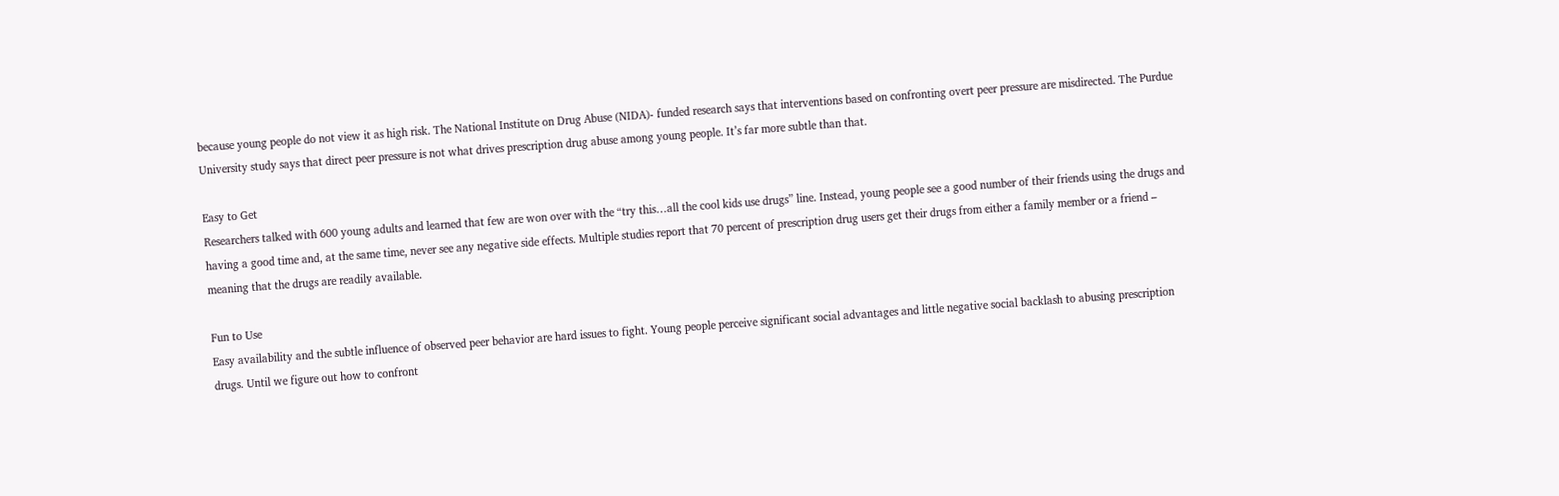because young people do not view it as high risk. The National Institute on Drug Abuse (NIDA)- funded research says that interventions based on confronting overt peer pressure are misdirected. The Purdue University study says that direct peer pressure is not what drives prescription drug abuse among young people. It’s far more subtle than that.

Easy to Get
Researchers talked with 600 young adults and learned that few are won over with the “try this…all the cool kids use drugs” line. Instead, young people see a good number of their friends using the drugs and having a good time and, at the same time, never see any negative side effects. Multiple studies report that 70 percent of prescription drug users get their drugs from either a family member or a friend – meaning that the drugs are readily available.

Fun to Use
Easy availability and the subtle influence of observed peer behavior are hard issues to fight. Young people perceive significant social advantages and little negative social backlash to abusing prescription drugs. Until we figure out how to confront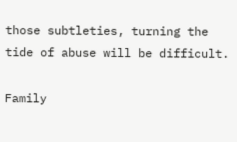those subtleties, turning the tide of abuse will be difficult.

Family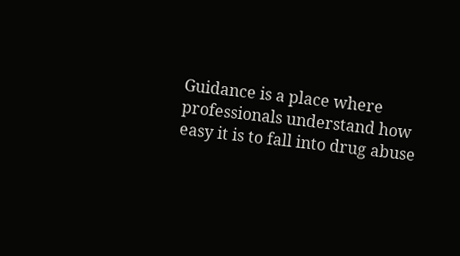Guidance is a place where professionals understand how easy it is to fall into drug abuse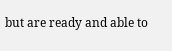but are ready and able to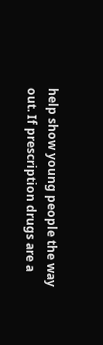help show young people the way out. If prescription drugs are a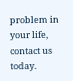problem in your life, contact us today.